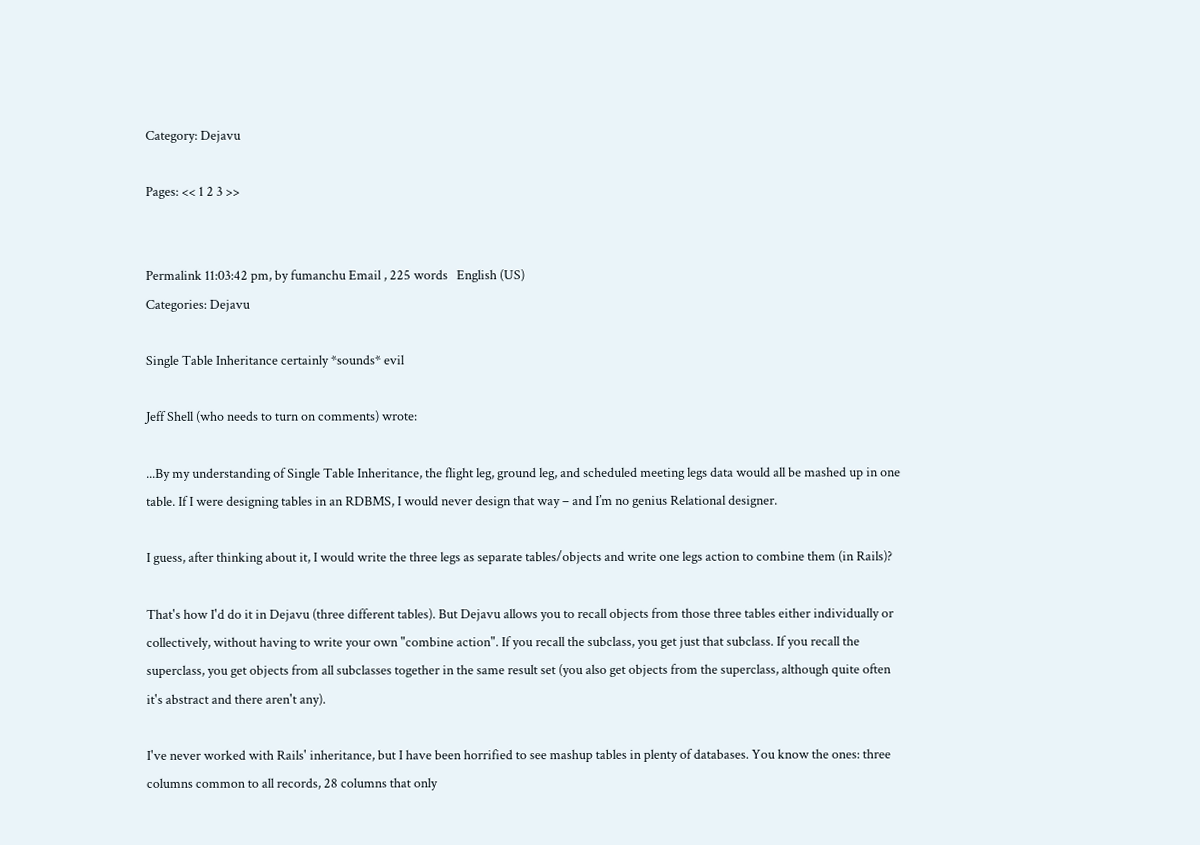Category: Dejavu

Pages: << 1 2 3 >>


Permalink 11:03:42 pm, by fumanchu Email , 225 words   English (US)
Categories: Dejavu

Single Table Inheritance certainly *sounds* evil

Jeff Shell (who needs to turn on comments) wrote:

...By my understanding of Single Table Inheritance, the flight leg, ground leg, and scheduled meeting legs data would all be mashed up in one table. If I were designing tables in an RDBMS, I would never design that way – and I’m no genius Relational designer.

I guess, after thinking about it, I would write the three legs as separate tables/objects and write one legs action to combine them (in Rails)?

That's how I'd do it in Dejavu (three different tables). But Dejavu allows you to recall objects from those three tables either individually or collectively, without having to write your own "combine action". If you recall the subclass, you get just that subclass. If you recall the superclass, you get objects from all subclasses together in the same result set (you also get objects from the superclass, although quite often it's abstract and there aren't any).

I've never worked with Rails' inheritance, but I have been horrified to see mashup tables in plenty of databases. You know the ones: three columns common to all records, 28 columns that only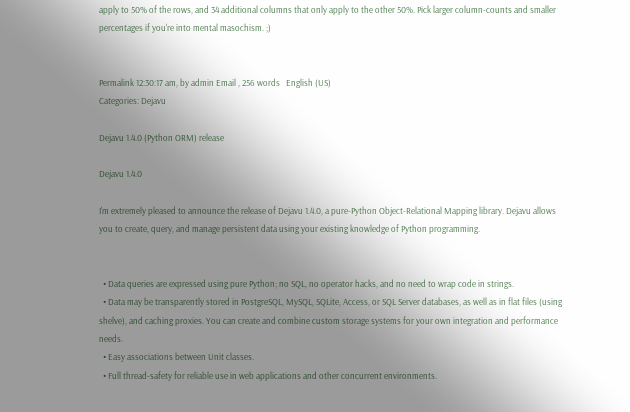apply to 50% of the rows, and 34 additional columns that only apply to the other 50%. Pick larger column-counts and smaller percentages if you're into mental masochism. ;)


Permalink 12:30:17 am, by admin Email , 256 words   English (US)
Categories: Dejavu

Dejavu 1.4.0 (Python ORM) release

Dejavu 1.4.0

I'm extremely pleased to announce the release of Dejavu 1.4.0, a pure-Python Object-Relational Mapping library. Dejavu allows you to create, query, and manage persistent data using your existing knowledge of Python programming.


  • Data queries are expressed using pure Python; no SQL, no operator hacks, and no need to wrap code in strings.
  • Data may be transparently stored in PostgreSQL, MySQL, SQLite, Access, or SQL Server databases, as well as in flat files (using shelve), and caching proxies. You can create and combine custom storage systems for your own integration and performance needs.
  • Easy associations between Unit classes.
  • Full thread-safety for reliable use in web applications and other concurrent environments.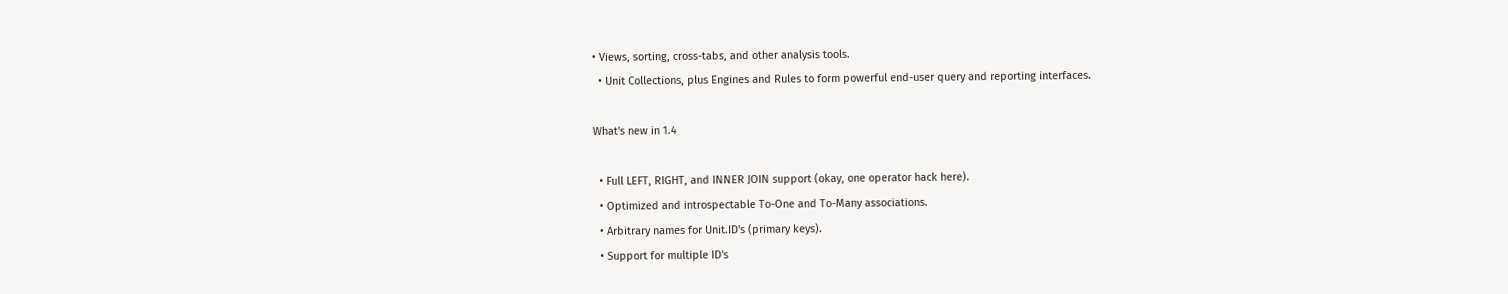• Views, sorting, cross-tabs, and other analysis tools.
  • Unit Collections, plus Engines and Rules to form powerful end-user query and reporting interfaces.

What's new in 1.4

  • Full LEFT, RIGHT, and INNER JOIN support (okay, one operator hack here).
  • Optimized and introspectable To-One and To-Many associations.
  • Arbitrary names for Unit.ID's (primary keys).
  • Support for multiple ID's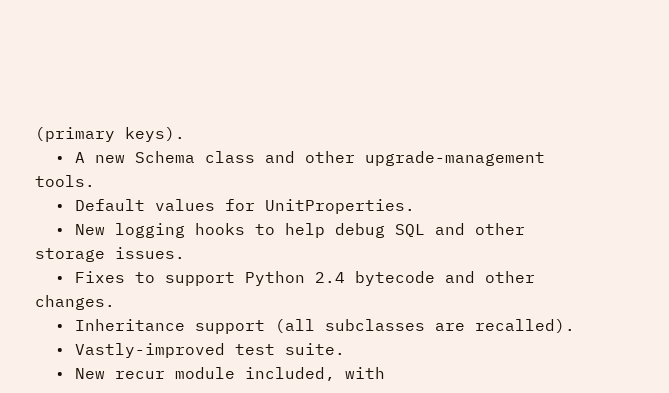(primary keys).
  • A new Schema class and other upgrade-management tools.
  • Default values for UnitProperties.
  • New logging hooks to help debug SQL and other storage issues.
  • Fixes to support Python 2.4 bytecode and other changes.
  • Inheritance support (all subclasses are recalled).
  • Vastly-improved test suite.
  • New recur module included, with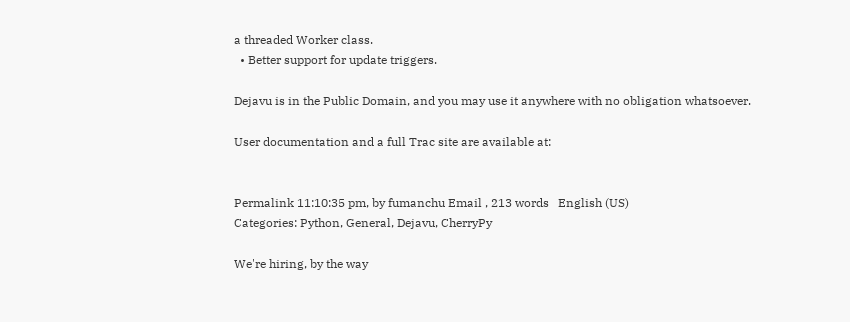a threaded Worker class.
  • Better support for update triggers.

Dejavu is in the Public Domain, and you may use it anywhere with no obligation whatsoever.

User documentation and a full Trac site are available at:


Permalink 11:10:35 pm, by fumanchu Email , 213 words   English (US)
Categories: Python, General, Dejavu, CherryPy

We're hiring, by the way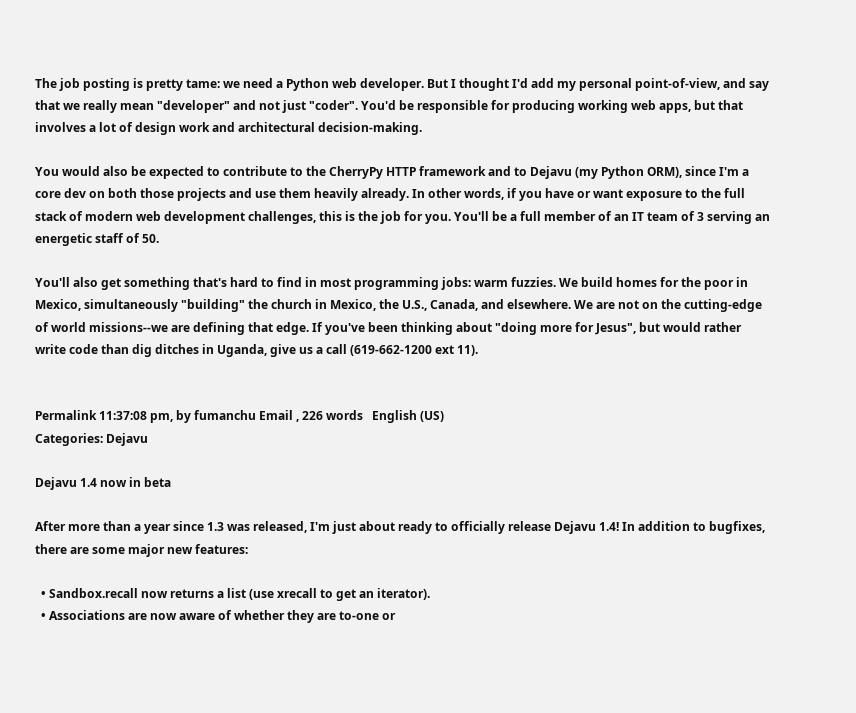The job posting is pretty tame: we need a Python web developer. But I thought I'd add my personal point-of-view, and say that we really mean "developer" and not just "coder". You'd be responsible for producing working web apps, but that involves a lot of design work and architectural decision-making.

You would also be expected to contribute to the CherryPy HTTP framework and to Dejavu (my Python ORM), since I'm a core dev on both those projects and use them heavily already. In other words, if you have or want exposure to the full stack of modern web development challenges, this is the job for you. You'll be a full member of an IT team of 3 serving an energetic staff of 50.

You'll also get something that's hard to find in most programming jobs: warm fuzzies. We build homes for the poor in Mexico, simultaneously "building" the church in Mexico, the U.S., Canada, and elsewhere. We are not on the cutting-edge of world missions--we are defining that edge. If you've been thinking about "doing more for Jesus", but would rather write code than dig ditches in Uganda, give us a call (619-662-1200 ext 11).


Permalink 11:37:08 pm, by fumanchu Email , 226 words   English (US)
Categories: Dejavu

Dejavu 1.4 now in beta

After more than a year since 1.3 was released, I'm just about ready to officially release Dejavu 1.4! In addition to bugfixes, there are some major new features:

  • Sandbox.recall now returns a list (use xrecall to get an iterator).
  • Associations are now aware of whether they are to-one or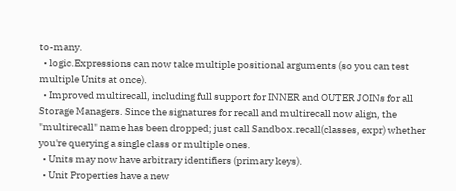to-many.
  • logic.Expressions can now take multiple positional arguments (so you can test multiple Units at once).
  • Improved multirecall, including full support for INNER and OUTER JOINs for all Storage Managers. Since the signatures for recall and multirecall now align, the "multirecall" name has been dropped; just call Sandbox.recall(classes, expr) whether you're querying a single class or multiple ones.
  • Units may now have arbitrary identifiers (primary keys).
  • Unit Properties have a new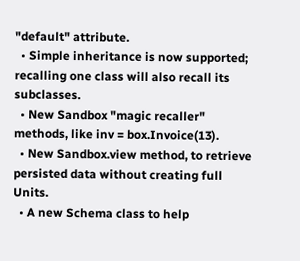"default" attribute.
  • Simple inheritance is now supported; recalling one class will also recall its subclasses.
  • New Sandbox "magic recaller" methods, like inv = box.Invoice(13).
  • New Sandbox.view method, to retrieve persisted data without creating full Units.
  • A new Schema class to help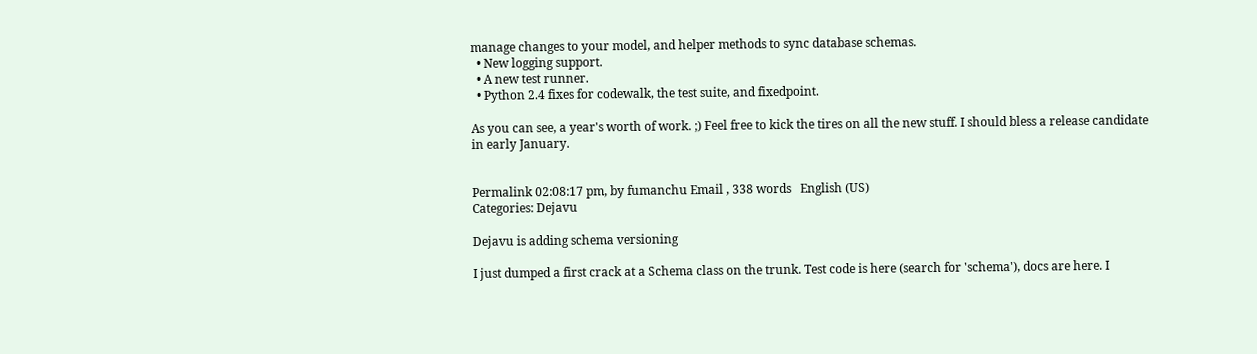manage changes to your model, and helper methods to sync database schemas.
  • New logging support.
  • A new test runner.
  • Python 2.4 fixes for codewalk, the test suite, and fixedpoint.

As you can see, a year's worth of work. ;) Feel free to kick the tires on all the new stuff. I should bless a release candidate in early January.


Permalink 02:08:17 pm, by fumanchu Email , 338 words   English (US)
Categories: Dejavu

Dejavu is adding schema versioning

I just dumped a first crack at a Schema class on the trunk. Test code is here (search for 'schema'), docs are here. I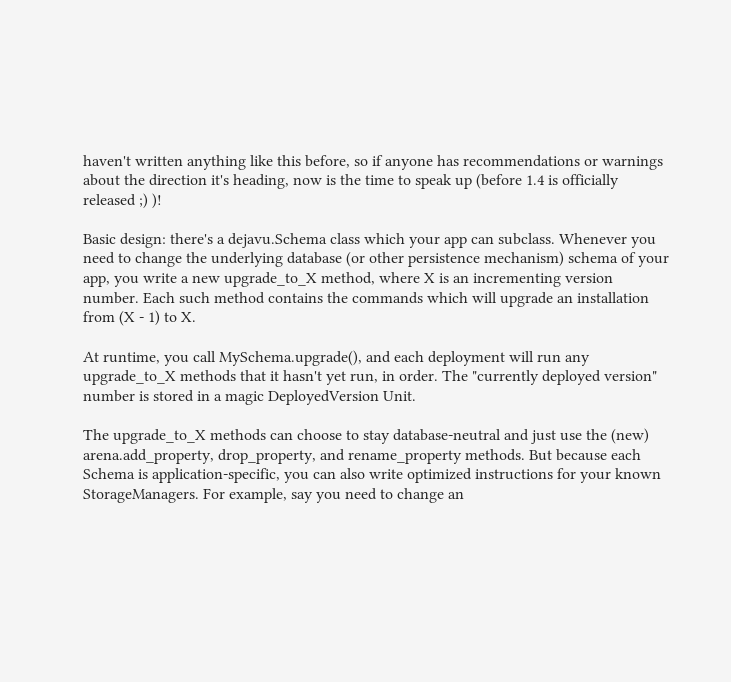haven't written anything like this before, so if anyone has recommendations or warnings about the direction it's heading, now is the time to speak up (before 1.4 is officially released ;) )!

Basic design: there's a dejavu.Schema class which your app can subclass. Whenever you need to change the underlying database (or other persistence mechanism) schema of your app, you write a new upgrade_to_X method, where X is an incrementing version number. Each such method contains the commands which will upgrade an installation from (X - 1) to X.

At runtime, you call MySchema.upgrade(), and each deployment will run any upgrade_to_X methods that it hasn't yet run, in order. The "currently deployed version" number is stored in a magic DeployedVersion Unit.

The upgrade_to_X methods can choose to stay database-neutral and just use the (new) arena.add_property, drop_property, and rename_property methods. But because each Schema is application-specific, you can also write optimized instructions for your known StorageManagers. For example, say you need to change an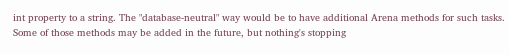int property to a string. The "database-neutral" way would be to have additional Arena methods for such tasks. Some of those methods may be added in the future, but nothing's stopping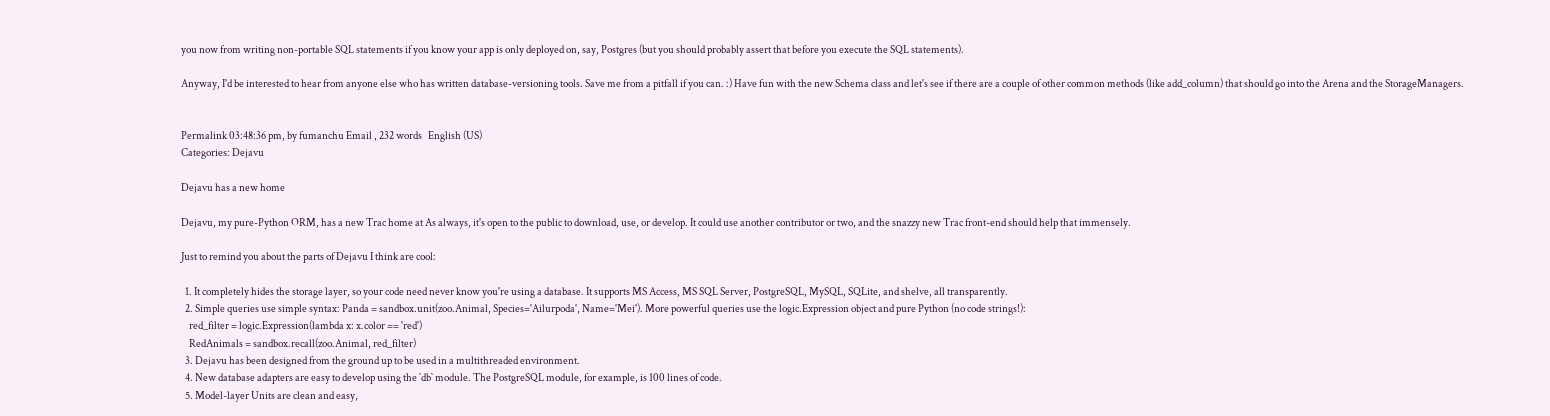you now from writing non-portable SQL statements if you know your app is only deployed on, say, Postgres (but you should probably assert that before you execute the SQL statements).

Anyway, I'd be interested to hear from anyone else who has written database-versioning tools. Save me from a pitfall if you can. :) Have fun with the new Schema class and let's see if there are a couple of other common methods (like add_column) that should go into the Arena and the StorageManagers.


Permalink 03:48:36 pm, by fumanchu Email , 232 words   English (US)
Categories: Dejavu

Dejavu has a new home

Dejavu, my pure-Python ORM, has a new Trac home at As always, it's open to the public to download, use, or develop. It could use another contributor or two, and the snazzy new Trac front-end should help that immensely.

Just to remind you about the parts of Dejavu I think are cool:

  1. It completely hides the storage layer, so your code need never know you're using a database. It supports MS Access, MS SQL Server, PostgreSQL, MySQL, SQLite, and shelve, all transparently.
  2. Simple queries use simple syntax: Panda = sandbox.unit(zoo.Animal, Species='Ailurpoda', Name='Mei'). More powerful queries use the logic.Expression object and pure Python (no code strings!):
    red_filter = logic.Expression(lambda x: x.color == 'red')
    RedAnimals = sandbox.recall(zoo.Animal, red_filter)
  3. Dejavu has been designed from the ground up to be used in a multithreaded environment.
  4. New database adapters are easy to develop using the `db` module. The PostgreSQL module, for example, is 100 lines of code.
  5. Model-layer Units are clean and easy,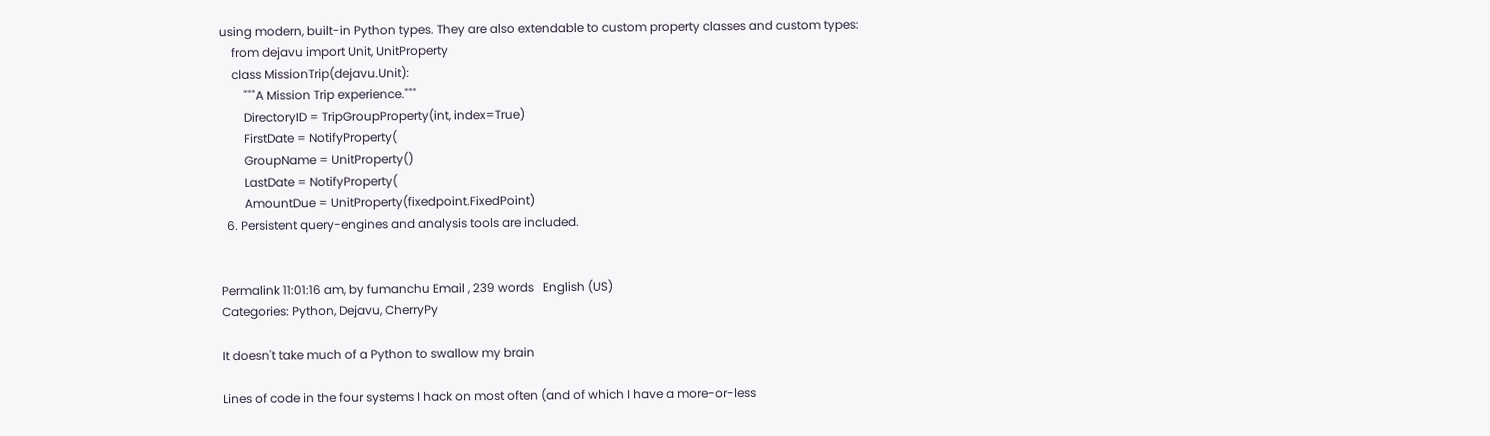using modern, built-in Python types. They are also extendable to custom property classes and custom types:
    from dejavu import Unit, UnitProperty
    class MissionTrip(dejavu.Unit):
        """A Mission Trip experience."""
        DirectoryID = TripGroupProperty(int, index=True)
        FirstDate = NotifyProperty(
        GroupName = UnitProperty()
        LastDate = NotifyProperty(
        AmountDue = UnitProperty(fixedpoint.FixedPoint)
  6. Persistent query-engines and analysis tools are included.


Permalink 11:01:16 am, by fumanchu Email , 239 words   English (US)
Categories: Python, Dejavu, CherryPy

It doesn't take much of a Python to swallow my brain

Lines of code in the four systems I hack on most often (and of which I have a more-or-less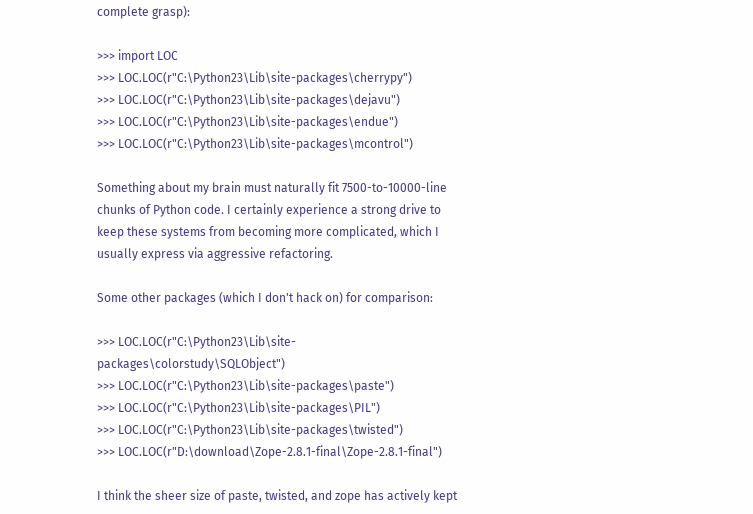complete grasp):

>>> import LOC
>>> LOC.LOC(r"C:\Python23\Lib\site-packages\cherrypy")
>>> LOC.LOC(r"C:\Python23\Lib\site-packages\dejavu")
>>> LOC.LOC(r"C:\Python23\Lib\site-packages\endue")
>>> LOC.LOC(r"C:\Python23\Lib\site-packages\mcontrol")

Something about my brain must naturally fit 7500-to-10000-line chunks of Python code. I certainly experience a strong drive to keep these systems from becoming more complicated, which I usually express via aggressive refactoring.

Some other packages (which I don't hack on) for comparison:

>>> LOC.LOC(r"C:\Python23\Lib\site-packages\colorstudy\SQLObject")
>>> LOC.LOC(r"C:\Python23\Lib\site-packages\paste")
>>> LOC.LOC(r"C:\Python23\Lib\site-packages\PIL")
>>> LOC.LOC(r"C:\Python23\Lib\site-packages\twisted")
>>> LOC.LOC(r"D:\download\Zope-2.8.1-final\Zope-2.8.1-final")

I think the sheer size of paste, twisted, and zope has actively kept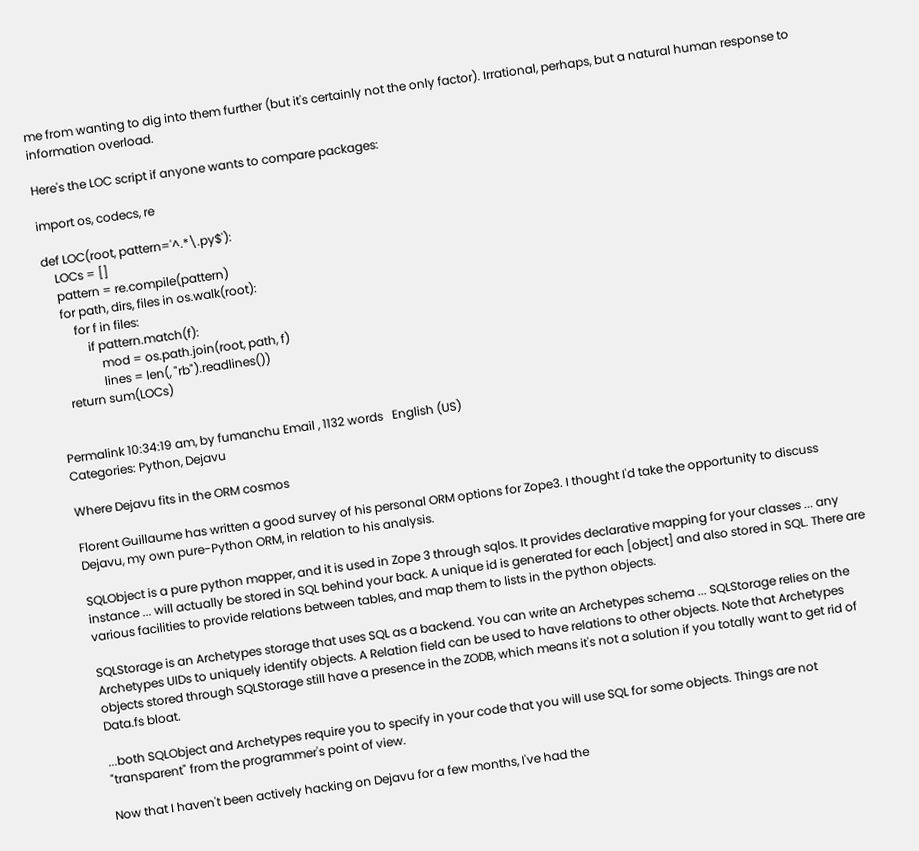me from wanting to dig into them further (but it's certainly not the only factor). Irrational, perhaps, but a natural human response to information overload.

Here's the LOC script if anyone wants to compare packages:

import os, codecs, re

def LOC(root, pattern='^.*\.py$'):
    LOCs = []
    pattern = re.compile(pattern)
    for path, dirs, files in os.walk(root):
        for f in files:
            if pattern.match(f):
                mod = os.path.join(root, path, f)
                lines = len(, "rb").readlines())
    return sum(LOCs)


Permalink 10:34:19 am, by fumanchu Email , 1132 words   English (US)
Categories: Python, Dejavu

Where Dejavu fits in the ORM cosmos

Florent Guillaume has written a good survey of his personal ORM options for Zope3. I thought I'd take the opportunity to discuss Dejavu, my own pure-Python ORM, in relation to his analysis.

SQLObject is a pure python mapper, and it is used in Zope 3 through sqlos. It provides declarative mapping for your classes ... any instance ... will actually be stored in SQL behind your back. A unique id is generated for each [object] and also stored in SQL. There are various facilities to provide relations between tables, and map them to lists in the python objects.

SQLStorage is an Archetypes storage that uses SQL as a backend. You can write an Archetypes schema ... SQLStorage relies on the Archetypes UIDs to uniquely identify objects. A Relation field can be used to have relations to other objects. Note that Archetypes objects stored through SQLStorage still have a presence in the ZODB, which means it's not a solution if you totally want to get rid of Data.fs bloat.

...both SQLObject and Archetypes require you to specify in your code that you will use SQL for some objects. Things are not "transparent" from the programmer's point of view.

Now that I haven't been actively hacking on Dejavu for a few months, I've had the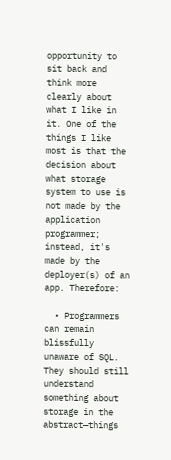opportunity to sit back and think more clearly about what I like in it. One of the things I like most is that the decision about what storage system to use is not made by the application programmer; instead, it's made by the deployer(s) of an app. Therefore:

  • Programmers can remain blissfully unaware of SQL. They should still understand something about storage in the abstract—things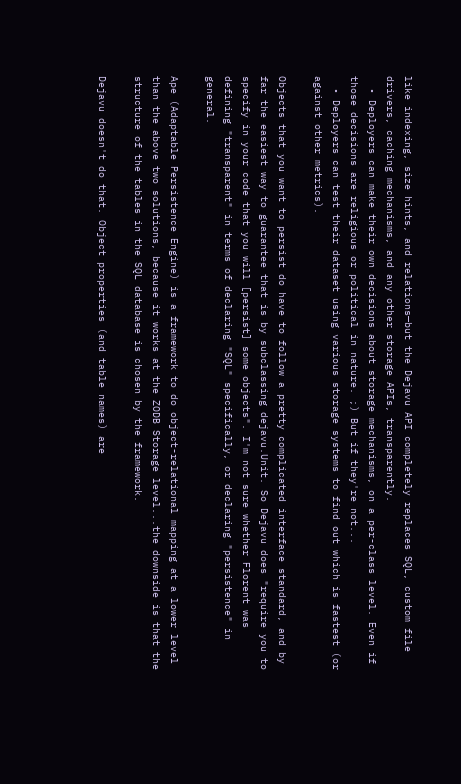like indexing, size hints, and relations—but the Dejavu API completely replaces SQL, custom file drivers, caching mechanisms, and any other storage APIs, transparently.
  • Deployers can make their own decisions about storage mechanisms, on a per-class level. Even if those decisions are religious or political in nature. ;) But if they're not...
  • Deployers can test their dataset using various storage systems to find out which is fastest (or against other metrics).

Objects that you want to persist do have to follow a pretty complicated interface standard, and by far the easiest way to guarantee that is by subclassing dejavu.Unit. So Dejavu does "require you to specify in your code that you will [persist] some objects". I'm not sure whether Florent was defining "transparent" in terms of declaring "SQL" specifically, or declaring "persistence" in general.

Ape (Adaptable Persistence Engine) is a framework to do object-relational mapping at a lower level than the above two solutions, because it works at the ZODB Storage level...the downside is that the structure of the tables in the SQL database is chosen by the framework.

Dejavu doesn't do that. Object properties (and table names) are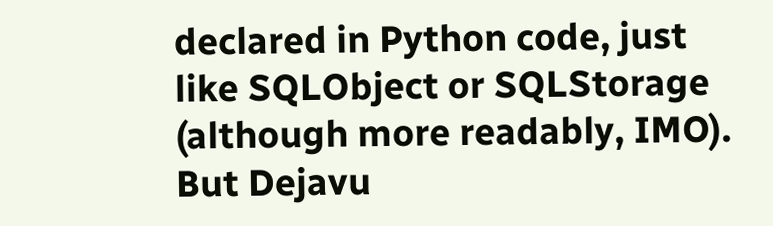declared in Python code, just like SQLObject or SQLStorage (although more readably, IMO). But Dejavu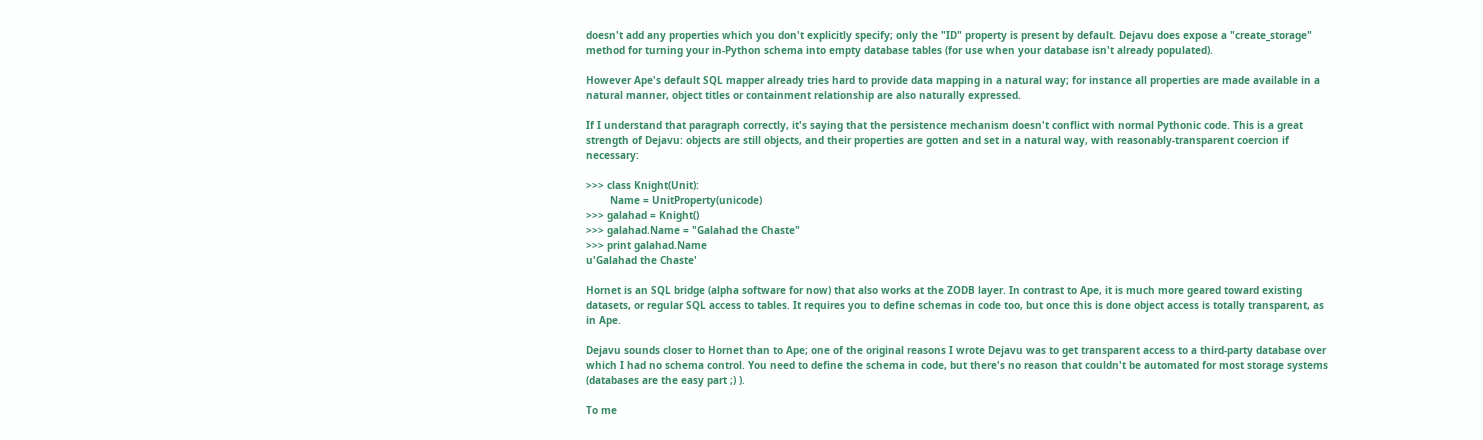doesn't add any properties which you don't explicitly specify; only the "ID" property is present by default. Dejavu does expose a "create_storage" method for turning your in-Python schema into empty database tables (for use when your database isn't already populated).

However Ape's default SQL mapper already tries hard to provide data mapping in a natural way; for instance all properties are made available in a natural manner, object titles or containment relationship are also naturally expressed.

If I understand that paragraph correctly, it's saying that the persistence mechanism doesn't conflict with normal Pythonic code. This is a great strength of Dejavu: objects are still objects, and their properties are gotten and set in a natural way, with reasonably-transparent coercion if necessary:

>>> class Knight(Unit):
        Name = UnitProperty(unicode)
>>> galahad = Knight()
>>> galahad.Name = "Galahad the Chaste"
>>> print galahad.Name
u'Galahad the Chaste'

Hornet is an SQL bridge (alpha software for now) that also works at the ZODB layer. In contrast to Ape, it is much more geared toward existing datasets, or regular SQL access to tables. It requires you to define schemas in code too, but once this is done object access is totally transparent, as in Ape.

Dejavu sounds closer to Hornet than to Ape; one of the original reasons I wrote Dejavu was to get transparent access to a third-party database over which I had no schema control. You need to define the schema in code, but there's no reason that couldn't be automated for most storage systems (databases are the easy part ;) ).

To me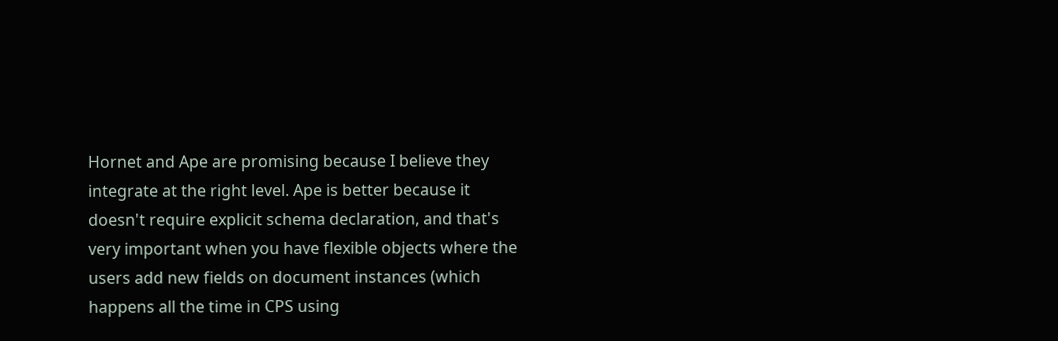Hornet and Ape are promising because I believe they integrate at the right level. Ape is better because it doesn't require explicit schema declaration, and that's very important when you have flexible objects where the users add new fields on document instances (which happens all the time in CPS using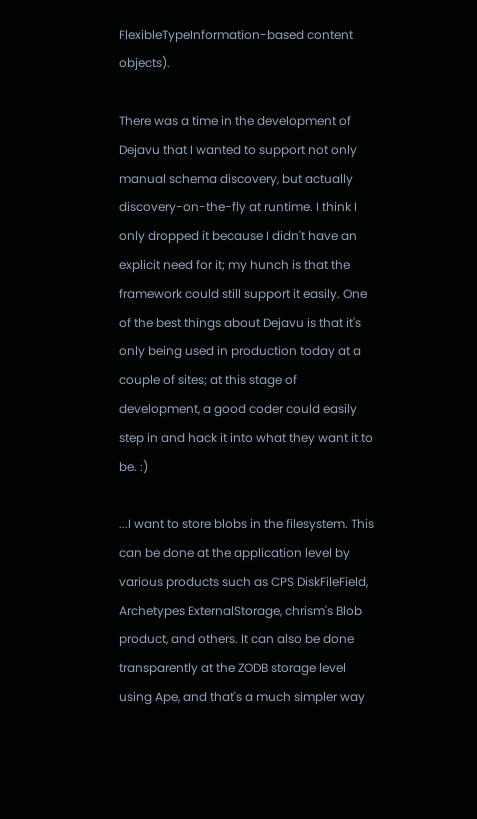FlexibleTypeInformation-based content objects).

There was a time in the development of Dejavu that I wanted to support not only manual schema discovery, but actually discovery-on-the-fly at runtime. I think I only dropped it because I didn't have an explicit need for it; my hunch is that the framework could still support it easily. One of the best things about Dejavu is that it's only being used in production today at a couple of sites; at this stage of development, a good coder could easily step in and hack it into what they want it to be. :)

...I want to store blobs in the filesystem. This can be done at the application level by various products such as CPS DiskFileField, Archetypes ExternalStorage, chrism's Blob product, and others. It can also be done transparently at the ZODB storage level using Ape, and that's a much simpler way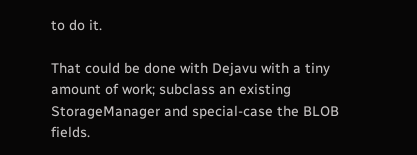to do it.

That could be done with Dejavu with a tiny amount of work; subclass an existing StorageManager and special-case the BLOB fields.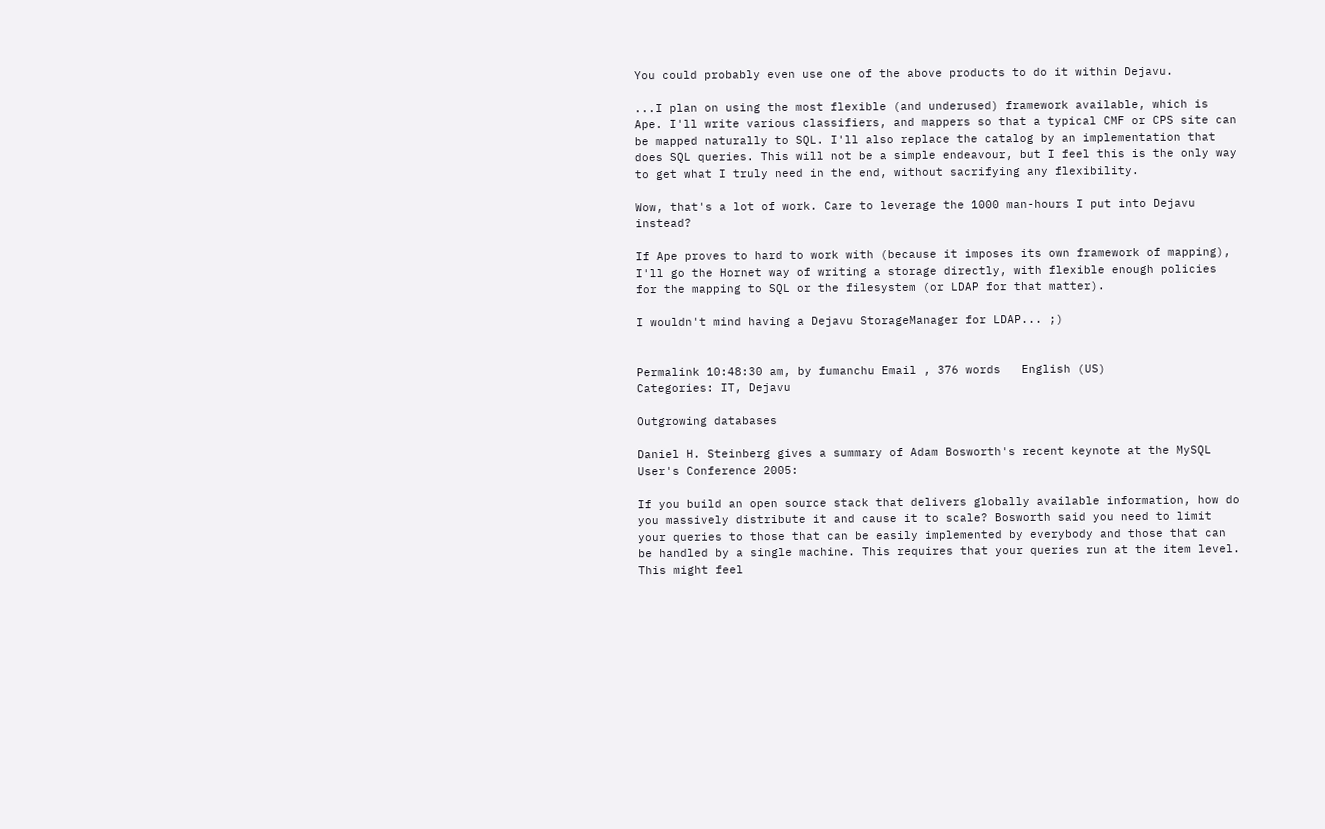You could probably even use one of the above products to do it within Dejavu.

...I plan on using the most flexible (and underused) framework available, which is Ape. I'll write various classifiers, and mappers so that a typical CMF or CPS site can be mapped naturally to SQL. I'll also replace the catalog by an implementation that does SQL queries. This will not be a simple endeavour, but I feel this is the only way to get what I truly need in the end, without sacrifying any flexibility.

Wow, that's a lot of work. Care to leverage the 1000 man-hours I put into Dejavu instead?

If Ape proves to hard to work with (because it imposes its own framework of mapping), I'll go the Hornet way of writing a storage directly, with flexible enough policies for the mapping to SQL or the filesystem (or LDAP for that matter).

I wouldn't mind having a Dejavu StorageManager for LDAP... ;)


Permalink 10:48:30 am, by fumanchu Email , 376 words   English (US)
Categories: IT, Dejavu

Outgrowing databases

Daniel H. Steinberg gives a summary of Adam Bosworth's recent keynote at the MySQL User's Conference 2005:

If you build an open source stack that delivers globally available information, how do you massively distribute it and cause it to scale? Bosworth said you need to limit your queries to those that can be easily implemented by everybody and those that can be handled by a single machine. This requires that your queries run at the item level. This might feel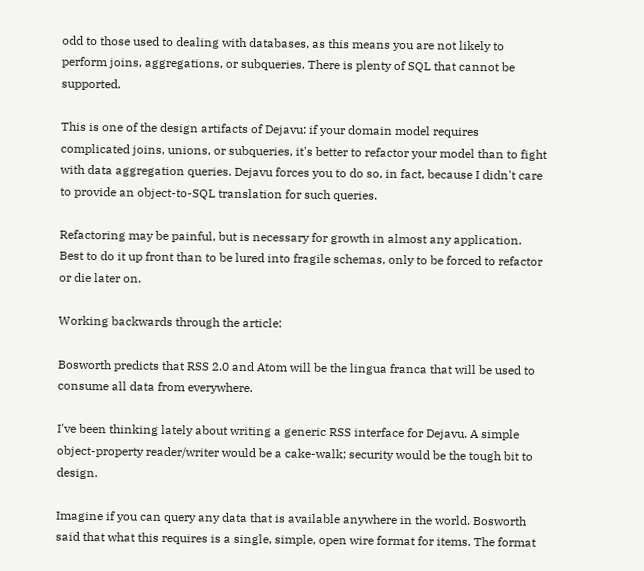odd to those used to dealing with databases, as this means you are not likely to perform joins, aggregations, or subqueries. There is plenty of SQL that cannot be supported.

This is one of the design artifacts of Dejavu: if your domain model requires complicated joins, unions, or subqueries, it's better to refactor your model than to fight with data aggregation queries. Dejavu forces you to do so, in fact, because I didn't care to provide an object-to-SQL translation for such queries.

Refactoring may be painful, but is necessary for growth in almost any application. Best to do it up front than to be lured into fragile schemas, only to be forced to refactor or die later on.

Working backwards through the article:

Bosworth predicts that RSS 2.0 and Atom will be the lingua franca that will be used to consume all data from everywhere.

I've been thinking lately about writing a generic RSS interface for Dejavu. A simple object-property reader/writer would be a cake-walk; security would be the tough bit to design.

Imagine if you can query any data that is available anywhere in the world. Bosworth said that what this requires is a single, simple, open wire format for items. The format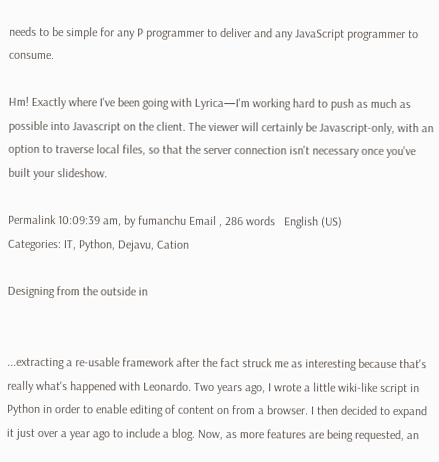needs to be simple for any P programmer to deliver and any JavaScript programmer to consume.

Hm! Exactly where I've been going with Lyrica—I'm working hard to push as much as possible into Javascript on the client. The viewer will certainly be Javascript-only, with an option to traverse local files, so that the server connection isn't necessary once you've built your slideshow.

Permalink 10:09:39 am, by fumanchu Email , 286 words   English (US)
Categories: IT, Python, Dejavu, Cation

Designing from the outside in


...extracting a re-usable framework after the fact struck me as interesting because that's really what's happened with Leonardo. Two years ago, I wrote a little wiki-like script in Python in order to enable editing of content on from a browser. I then decided to expand it just over a year ago to include a blog. Now, as more features are being requested, an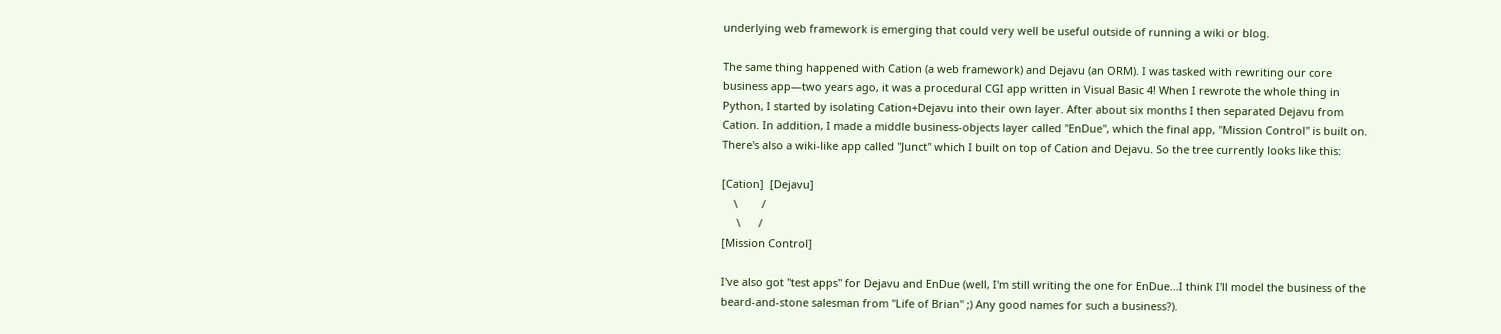underlying web framework is emerging that could very well be useful outside of running a wiki or blog.

The same thing happened with Cation (a web framework) and Dejavu (an ORM). I was tasked with rewriting our core business app—two years ago, it was a procedural CGI app written in Visual Basic 4! When I rewrote the whole thing in Python, I started by isolating Cation+Dejavu into their own layer. After about six months I then separated Dejavu from Cation. In addition, I made a middle business-objects layer called "EnDue", which the final app, "Mission Control" is built on. There's also a wiki-like app called "Junct" which I built on top of Cation and Dejavu. So the tree currently looks like this:

[Cation]  [Dejavu]
    \        /
     \      /
[Mission Control]

I've also got "test apps" for Dejavu and EnDue (well, I'm still writing the one for EnDue...I think I'll model the business of the beard-and-stone salesman from "Life of Brian" ;) Any good names for such a business?).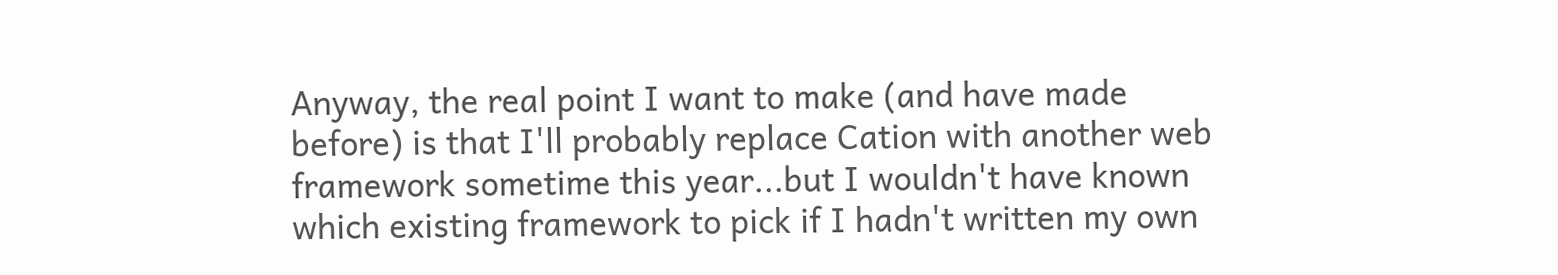Anyway, the real point I want to make (and have made before) is that I'll probably replace Cation with another web framework sometime this year...but I wouldn't have known which existing framework to pick if I hadn't written my own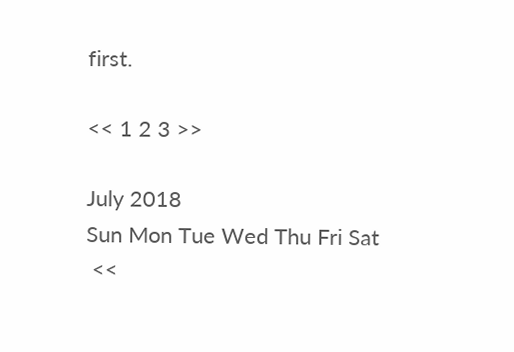first.

<< 1 2 3 >>

July 2018
Sun Mon Tue Wed Thu Fri Sat
 <<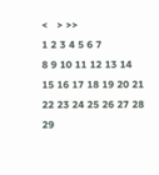<   > >>
1 2 3 4 5 6 7
8 9 10 11 12 13 14
15 16 17 18 19 20 21
22 23 24 25 26 27 28
29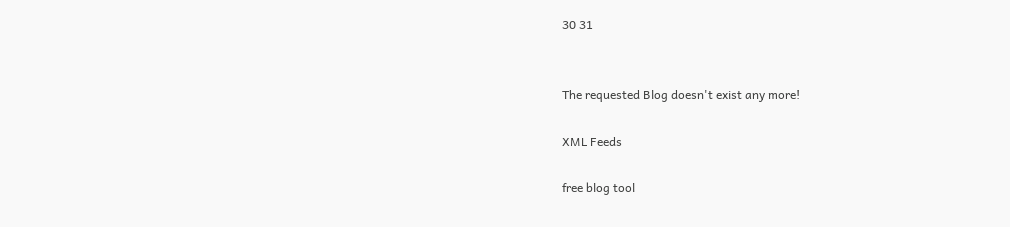30 31


The requested Blog doesn't exist any more!

XML Feeds

free blog tool